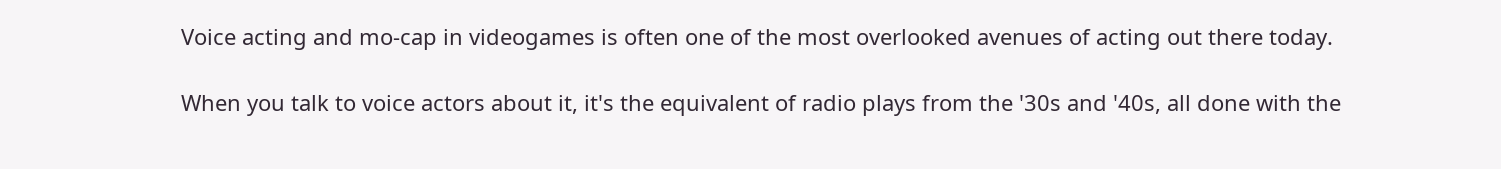Voice acting and mo-cap in videogames is often one of the most overlooked avenues of acting out there today.

When you talk to voice actors about it, it's the equivalent of radio plays from the '30s and '40s, all done with the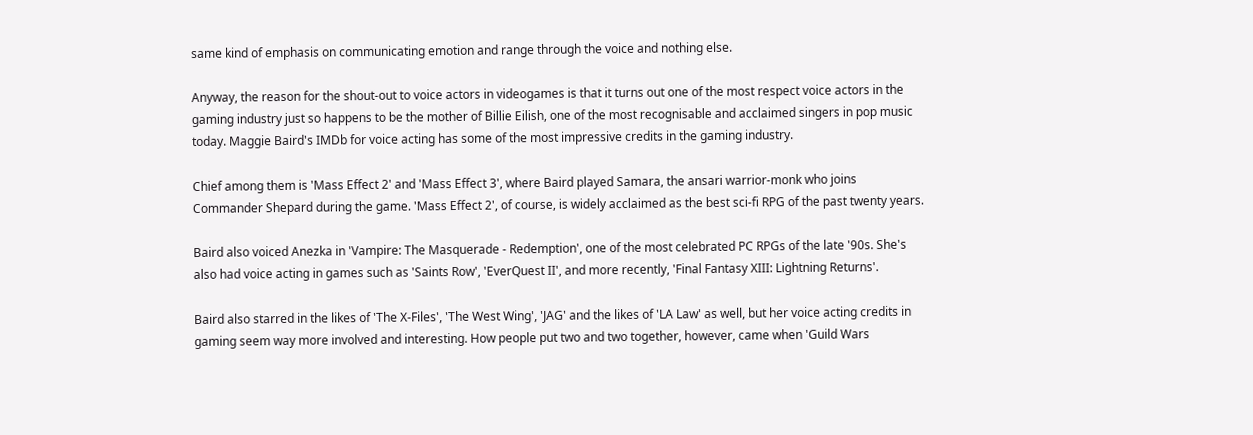same kind of emphasis on communicating emotion and range through the voice and nothing else.

Anyway, the reason for the shout-out to voice actors in videogames is that it turns out one of the most respect voice actors in the gaming industry just so happens to be the mother of Billie Eilish, one of the most recognisable and acclaimed singers in pop music today. Maggie Baird's IMDb for voice acting has some of the most impressive credits in the gaming industry.

Chief among them is 'Mass Effect 2' and 'Mass Effect 3', where Baird played Samara, the ansari warrior-monk who joins Commander Shepard during the game. 'Mass Effect 2', of course, is widely acclaimed as the best sci-fi RPG of the past twenty years.

Baird also voiced Anezka in 'Vampire: The Masquerade - Redemption', one of the most celebrated PC RPGs of the late '90s. She's also had voice acting in games such as 'Saints Row', 'EverQuest II', and more recently, 'Final Fantasy XIII: Lightning Returns'.

Baird also starred in the likes of 'The X-Files', 'The West Wing', 'JAG' and the likes of 'LA Law' as well, but her voice acting credits in gaming seem way more involved and interesting. How people put two and two together, however, came when 'Guild Wars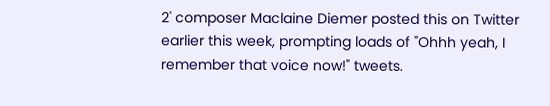2' composer Maclaine Diemer posted this on Twitter earlier this week, prompting loads of "Ohhh yeah, I remember that voice now!" tweets.